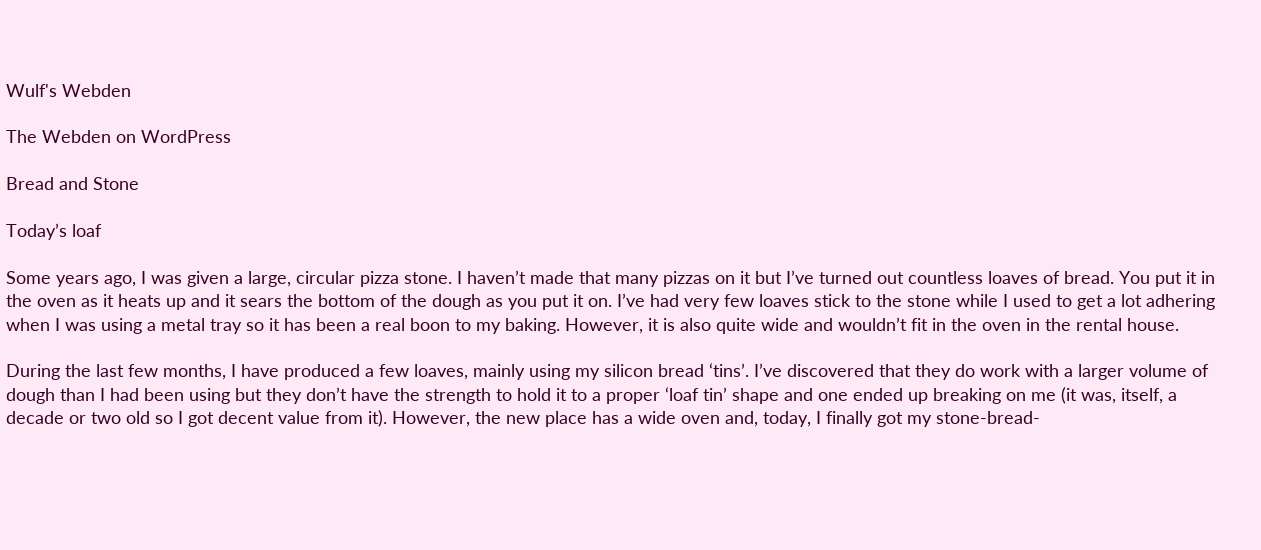Wulf's Webden

The Webden on WordPress

Bread and Stone

Today’s loaf

Some years ago, I was given a large, circular pizza stone. I haven’t made that many pizzas on it but I’ve turned out countless loaves of bread. You put it in the oven as it heats up and it sears the bottom of the dough as you put it on. I’ve had very few loaves stick to the stone while I used to get a lot adhering when I was using a metal tray so it has been a real boon to my baking. However, it is also quite wide and wouldn’t fit in the oven in the rental house.

During the last few months, I have produced a few loaves, mainly using my silicon bread ‘tins’. I’ve discovered that they do work with a larger volume of dough than I had been using but they don’t have the strength to hold it to a proper ‘loaf tin’ shape and one ended up breaking on me (it was, itself, a decade or two old so I got decent value from it). However, the new place has a wide oven and, today, I finally got my stone-bread-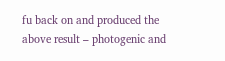fu back on and produced the above result – photogenic and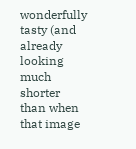wonderfully tasty (and already looking much shorter than when that image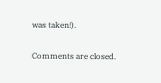was taken!).

Comments are closed.